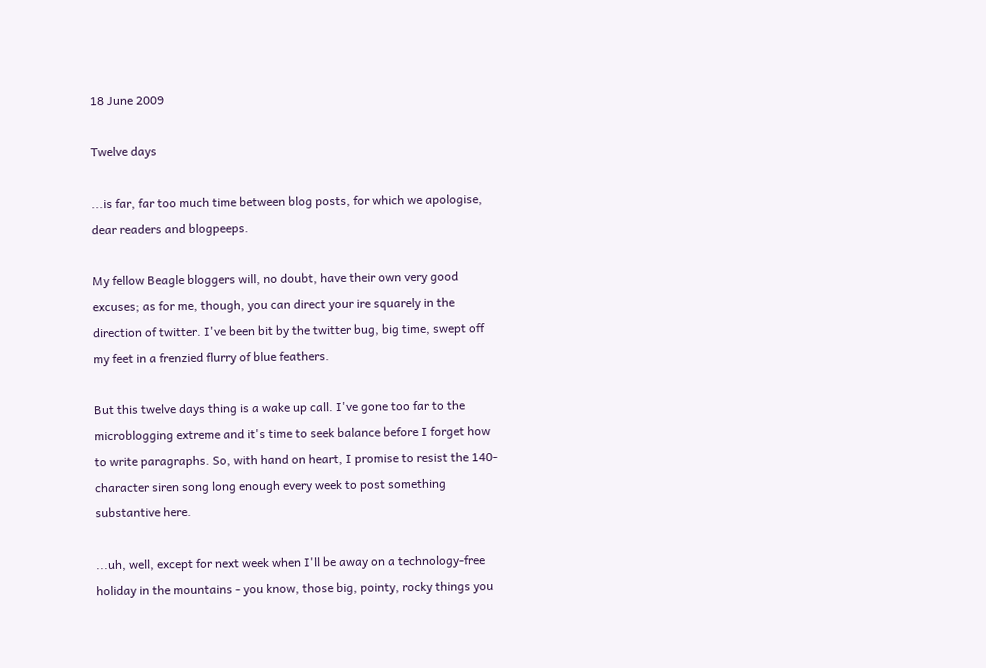18 June 2009

Twelve days

...is far, far too much time between blog posts, for which we apologise, dear readers and blogpeeps.

My fellow Beagle bloggers will, no doubt, have their own very good excuses; as for me, though, you can direct your ire squarely in the direction of twitter. I've been bit by the twitter bug, big time, swept off my feet in a frenzied flurry of blue feathers.

But this twelve days thing is a wake up call. I've gone too far to the microblogging extreme and it's time to seek balance before I forget how to write paragraphs. So, with hand on heart, I promise to resist the 140-character siren song long enough every week to post something substantive here.

...uh, well, except for next week when I'll be away on a technology-free holiday in the mountains - you know, those big, pointy, rocky things you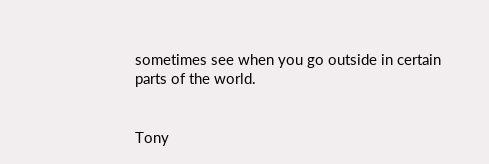sometimes see when you go outside in certain parts of the world.


Tony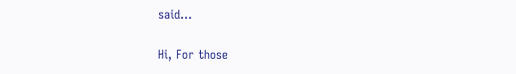said...

Hi, For those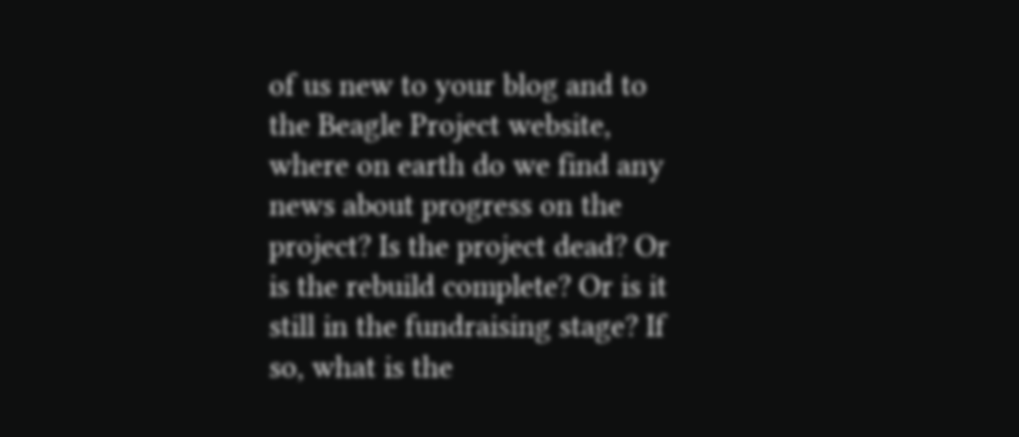of us new to your blog and to the Beagle Project website, where on earth do we find any news about progress on the project? Is the project dead? Or is the rebuild complete? Or is it still in the fundraising stage? If so, what is the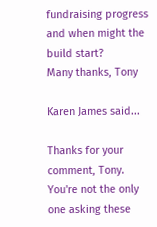fundraising progress and when might the build start?
Many thanks, Tony

Karen James said...

Thanks for your comment, Tony. You're not the only one asking these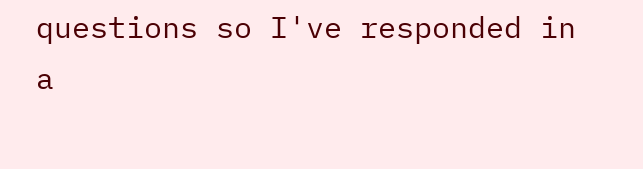questions so I've responded in a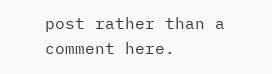post rather than a comment here.